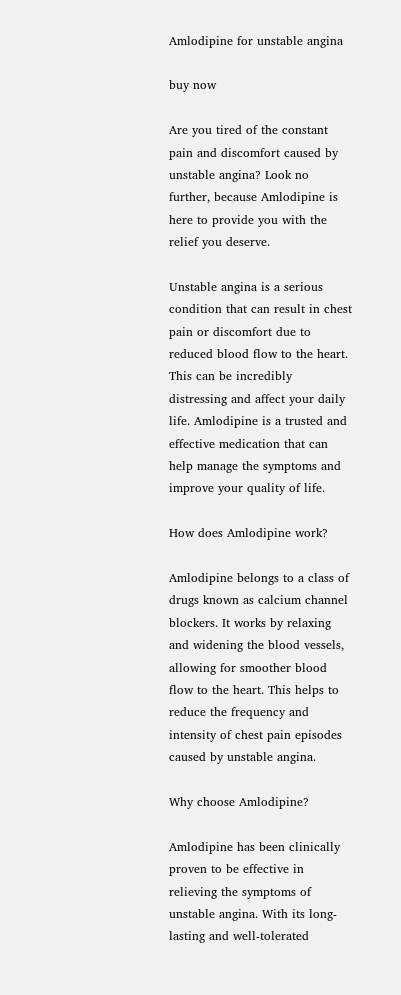Amlodipine for unstable angina

buy now

Are you tired of the constant pain and discomfort caused by unstable angina? Look no further, because Amlodipine is here to provide you with the relief you deserve.

Unstable angina is a serious condition that can result in chest pain or discomfort due to reduced blood flow to the heart. This can be incredibly distressing and affect your daily life. Amlodipine is a trusted and effective medication that can help manage the symptoms and improve your quality of life.

How does Amlodipine work?

Amlodipine belongs to a class of drugs known as calcium channel blockers. It works by relaxing and widening the blood vessels, allowing for smoother blood flow to the heart. This helps to reduce the frequency and intensity of chest pain episodes caused by unstable angina.

Why choose Amlodipine?

Amlodipine has been clinically proven to be effective in relieving the symptoms of unstable angina. With its long-lasting and well-tolerated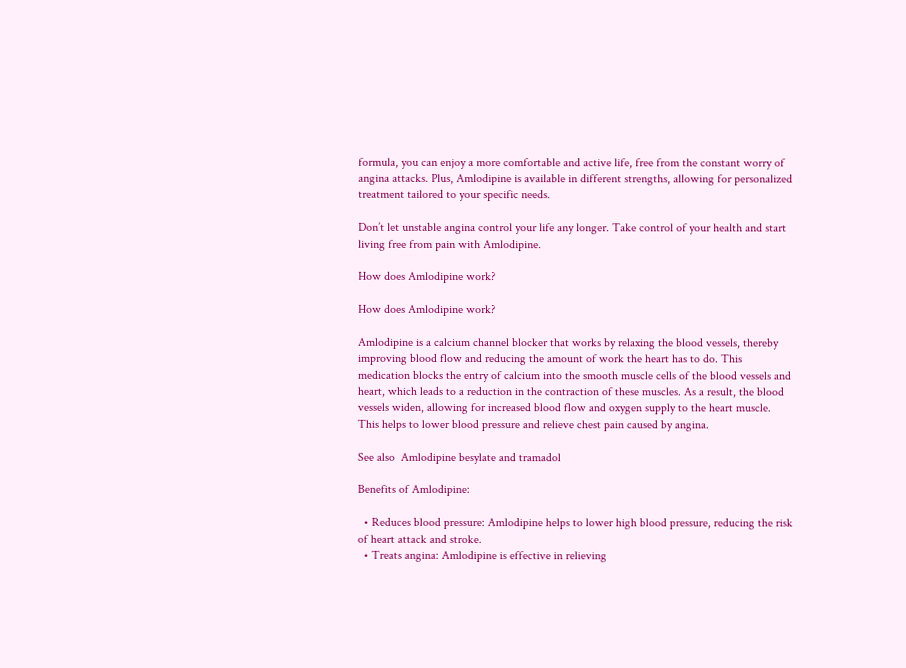formula, you can enjoy a more comfortable and active life, free from the constant worry of angina attacks. Plus, Amlodipine is available in different strengths, allowing for personalized treatment tailored to your specific needs.

Don’t let unstable angina control your life any longer. Take control of your health and start living free from pain with Amlodipine.

How does Amlodipine work?

How does Amlodipine work?

Amlodipine is a calcium channel blocker that works by relaxing the blood vessels, thereby improving blood flow and reducing the amount of work the heart has to do. This medication blocks the entry of calcium into the smooth muscle cells of the blood vessels and heart, which leads to a reduction in the contraction of these muscles. As a result, the blood vessels widen, allowing for increased blood flow and oxygen supply to the heart muscle. This helps to lower blood pressure and relieve chest pain caused by angina.

See also  Amlodipine besylate and tramadol

Benefits of Amlodipine:

  • Reduces blood pressure: Amlodipine helps to lower high blood pressure, reducing the risk of heart attack and stroke.
  • Treats angina: Amlodipine is effective in relieving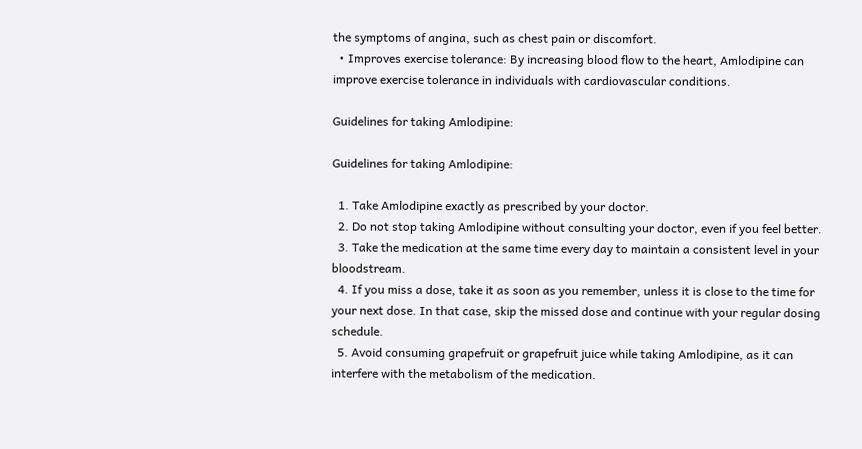the symptoms of angina, such as chest pain or discomfort.
  • Improves exercise tolerance: By increasing blood flow to the heart, Amlodipine can improve exercise tolerance in individuals with cardiovascular conditions.

Guidelines for taking Amlodipine:

Guidelines for taking Amlodipine:

  1. Take Amlodipine exactly as prescribed by your doctor.
  2. Do not stop taking Amlodipine without consulting your doctor, even if you feel better.
  3. Take the medication at the same time every day to maintain a consistent level in your bloodstream.
  4. If you miss a dose, take it as soon as you remember, unless it is close to the time for your next dose. In that case, skip the missed dose and continue with your regular dosing schedule.
  5. Avoid consuming grapefruit or grapefruit juice while taking Amlodipine, as it can interfere with the metabolism of the medication.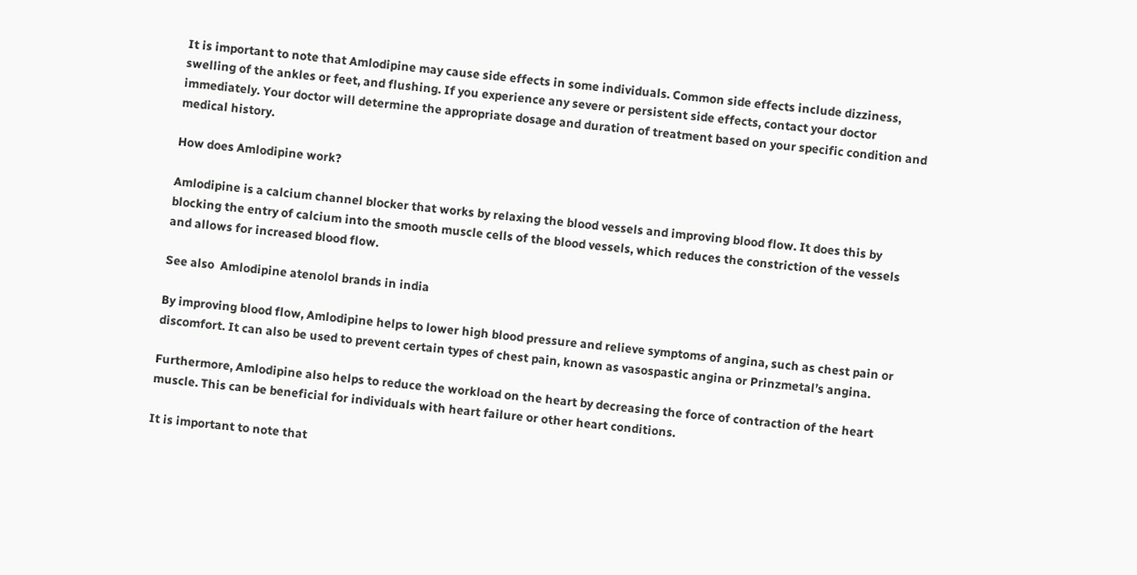It is important to note that Amlodipine may cause side effects in some individuals. Common side effects include dizziness, swelling of the ankles or feet, and flushing. If you experience any severe or persistent side effects, contact your doctor immediately. Your doctor will determine the appropriate dosage and duration of treatment based on your specific condition and medical history.

How does Amlodipine work?

Amlodipine is a calcium channel blocker that works by relaxing the blood vessels and improving blood flow. It does this by blocking the entry of calcium into the smooth muscle cells of the blood vessels, which reduces the constriction of the vessels and allows for increased blood flow.

See also  Amlodipine atenolol brands in india

By improving blood flow, Amlodipine helps to lower high blood pressure and relieve symptoms of angina, such as chest pain or discomfort. It can also be used to prevent certain types of chest pain, known as vasospastic angina or Prinzmetal’s angina.

Furthermore, Amlodipine also helps to reduce the workload on the heart by decreasing the force of contraction of the heart muscle. This can be beneficial for individuals with heart failure or other heart conditions.

It is important to note that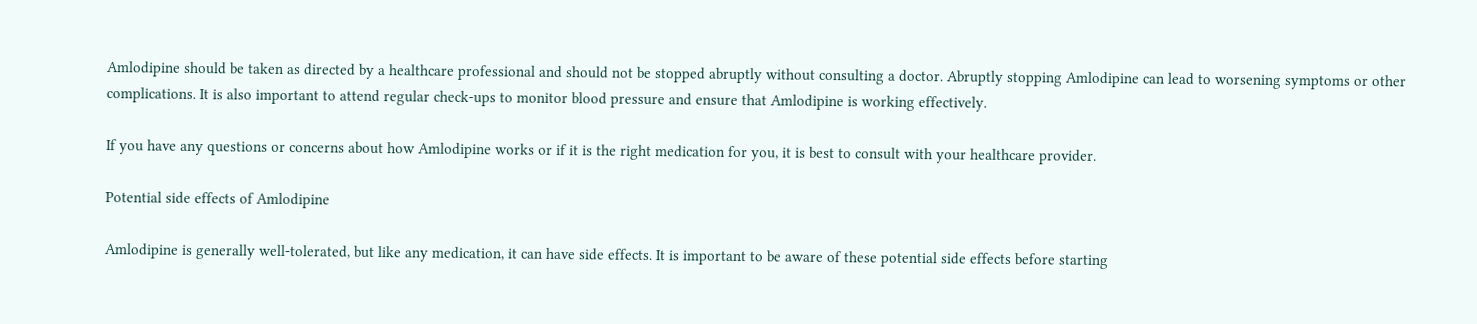Amlodipine should be taken as directed by a healthcare professional and should not be stopped abruptly without consulting a doctor. Abruptly stopping Amlodipine can lead to worsening symptoms or other complications. It is also important to attend regular check-ups to monitor blood pressure and ensure that Amlodipine is working effectively.

If you have any questions or concerns about how Amlodipine works or if it is the right medication for you, it is best to consult with your healthcare provider.

Potential side effects of Amlodipine

Amlodipine is generally well-tolerated, but like any medication, it can have side effects. It is important to be aware of these potential side effects before starting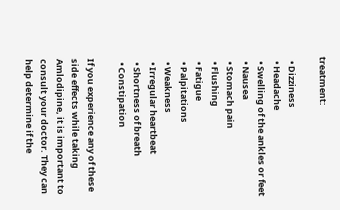treatment:

  • Dizziness
  • Headache
  • Swelling of the ankles or feet
  • Nausea
  • Stomach pain
  • Flushing
  • Fatigue
  • Palpitations
  • Weakness
  • Irregular heartbeat
  • Shortness of breath
  • Constipation

If you experience any of these side effects while taking Amlodipine, it is important to consult your doctor. They can help determine if the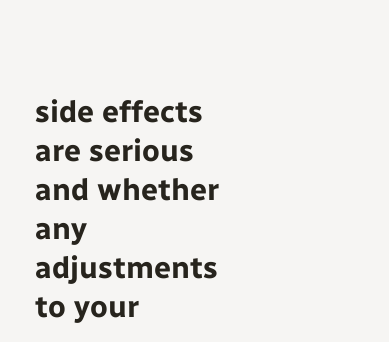side effects are serious and whether any adjustments to your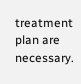treatment plan are necessary.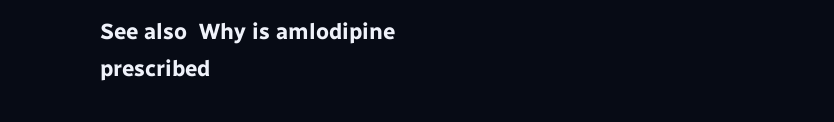See also  Why is amlodipine prescribed